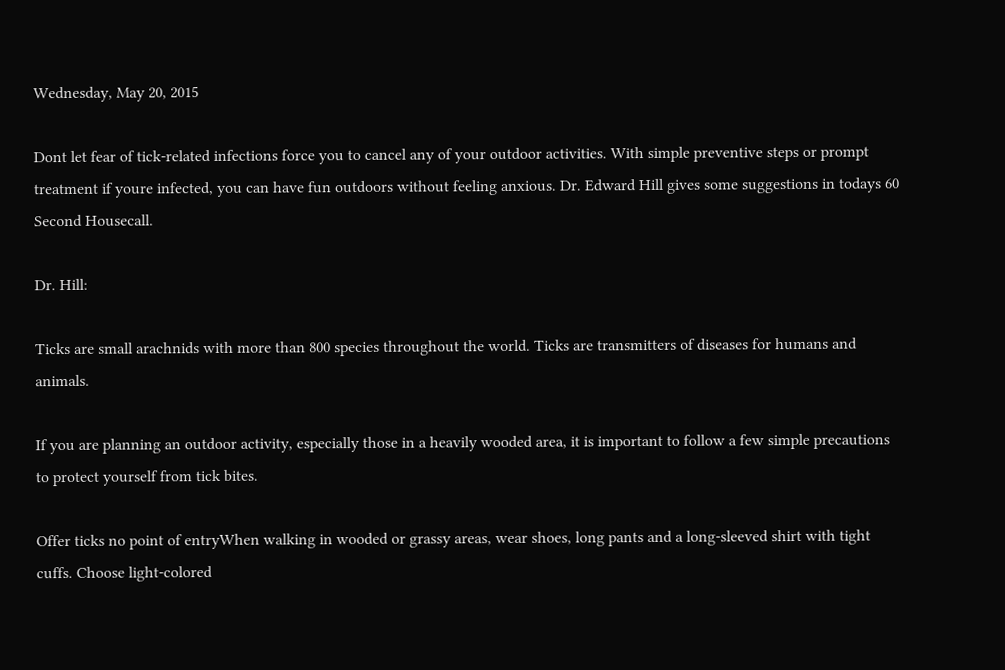Wednesday, May 20, 2015

Dont let fear of tick-related infections force you to cancel any of your outdoor activities. With simple preventive steps or prompt treatment if youre infected, you can have fun outdoors without feeling anxious. Dr. Edward Hill gives some suggestions in todays 60 Second Housecall.

Dr. Hill:

Ticks are small arachnids with more than 800 species throughout the world. Ticks are transmitters of diseases for humans and animals.

If you are planning an outdoor activity, especially those in a heavily wooded area, it is important to follow a few simple precautions to protect yourself from tick bites.

Offer ticks no point of entryWhen walking in wooded or grassy areas, wear shoes, long pants and a long-sleeved shirt with tight cuffs. Choose light-colored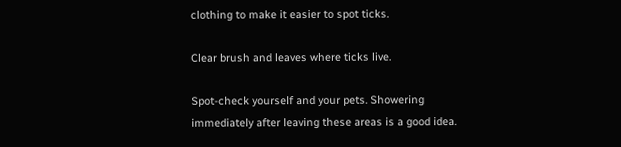clothing to make it easier to spot ticks.

Clear brush and leaves where ticks live.

Spot-check yourself and your pets. Showering immediately after leaving these areas is a good idea.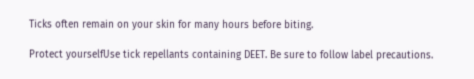Ticks often remain on your skin for many hours before biting.

Protect yourselfUse tick repellants containing DEET. Be sure to follow label precautions.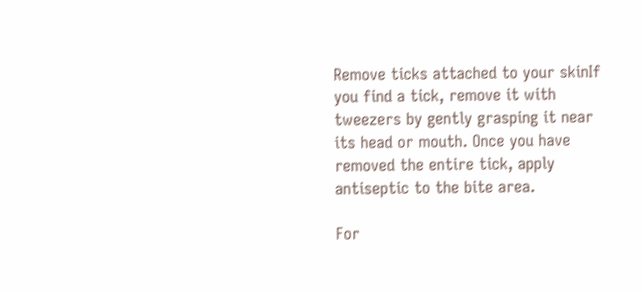Remove ticks attached to your skinIf you find a tick, remove it with tweezers by gently grasping it near its head or mouth. Once you have removed the entire tick, apply antiseptic to the bite area.

For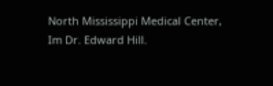North Mississippi Medical Center, Im Dr. Edward Hill.